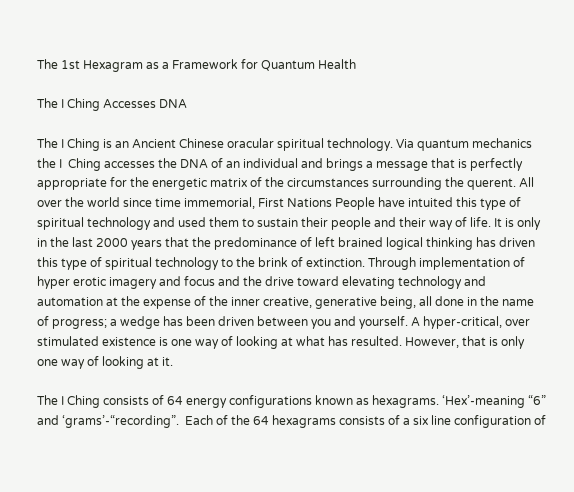The 1st Hexagram as a Framework for Quantum Health

The I Ching Accesses DNA

The I Ching is an Ancient Chinese oracular spiritual technology. Via quantum mechanics the I  Ching accesses the DNA of an individual and brings a message that is perfectly appropriate for the energetic matrix of the circumstances surrounding the querent. All over the world since time immemorial, First Nations People have intuited this type of spiritual technology and used them to sustain their people and their way of life. It is only in the last 2000 years that the predominance of left brained logical thinking has driven this type of spiritual technology to the brink of extinction. Through implementation of hyper erotic imagery and focus and the drive toward elevating technology and automation at the expense of the inner creative, generative being, all done in the name of progress; a wedge has been driven between you and yourself. A hyper-critical, over stimulated existence is one way of looking at what has resulted. However, that is only one way of looking at it.

The I Ching consists of 64 energy configurations known as hexagrams. ‘Hex’-meaning “6” and ‘grams’-“recording”.  Each of the 64 hexagrams consists of a six line configuration of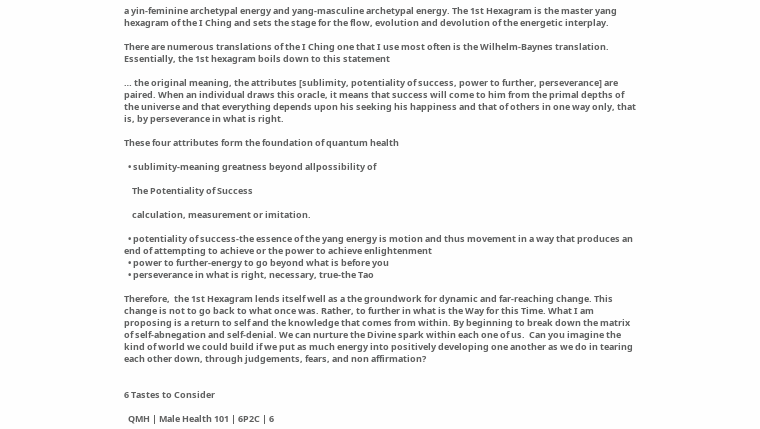a yin-feminine archetypal energy and yang-masculine archetypal energy. The 1st Hexagram is the master yang hexagram of the I Ching and sets the stage for the flow, evolution and devolution of the energetic interplay.

There are numerous translations of the I Ching one that I use most often is the Wilhelm-Baynes translation. Essentially, the 1st hexagram boils down to this statement

… the original meaning, the attributes [sublimity, potentiality of success, power to further, perseverance] are paired. When an individual draws this oracle, it means that success will come to him from the primal depths of the universe and that everything depends upon his seeking his happiness and that of others in one way only, that is, by perseverance in what is right.

These four attributes form the foundation of quantum health

  • sublimity-meaning greatness beyond allpossibility of

    The Potentiality of Success

    calculation, measurement or imitation.

  • potentiality of success-the essence of the yang energy is motion and thus movement in a way that produces an end of attempting to achieve or the power to achieve enlightenment
  • power to further-energy to go beyond what is before you
  • perseverance in what is right, necessary, true-the Tao

Therefore,  the 1st Hexagram lends itself well as a the groundwork for dynamic and far-reaching change. This change is not to go back to what once was. Rather, to further in what is the Way for this Time. What I am proposing is a return to self and the knowledge that comes from within. By beginning to break down the matrix of self-abnegation and self-denial. We can nurture the Divine spark within each one of us.  Can you imagine the kind of world we could build if we put as much energy into positively developing one another as we do in tearing each other down, through judgements, fears, and non affirmation?


6 Tastes to Consider

  QMH | Male Health 101 | 6P2C | 6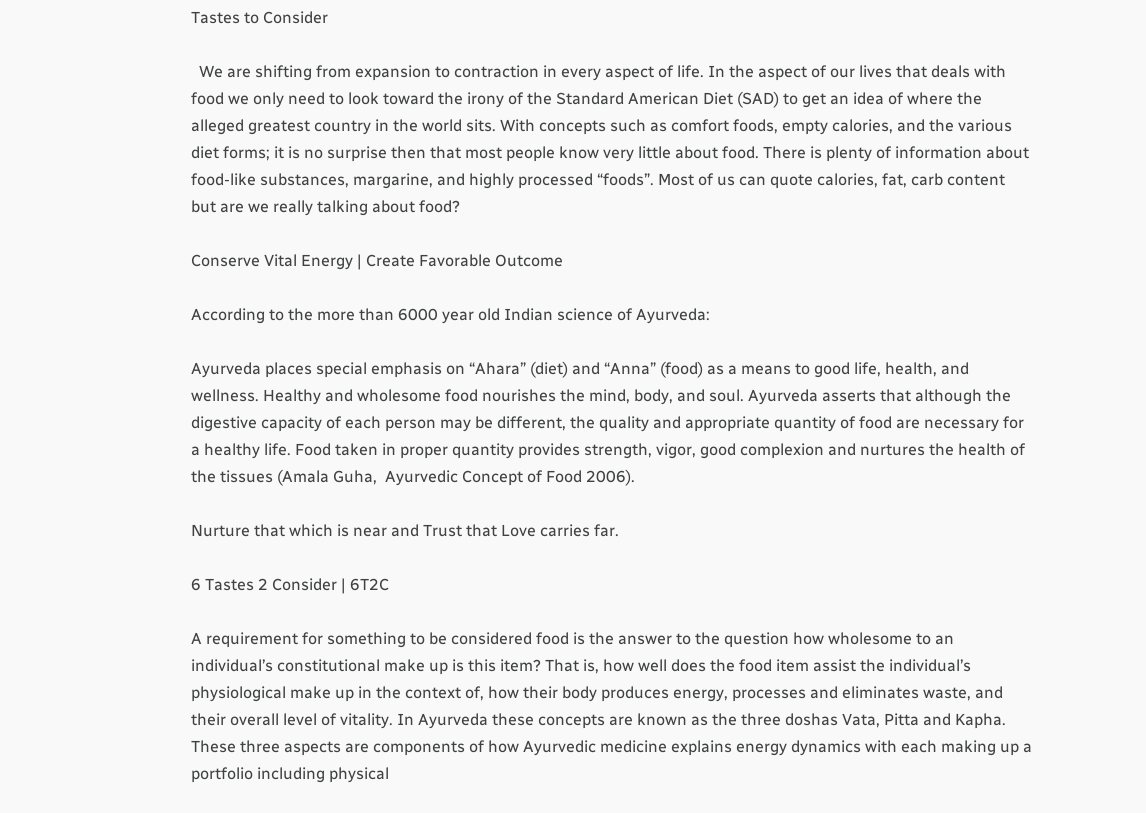Tastes to Consider

  We are shifting from expansion to contraction in every aspect of life. In the aspect of our lives that deals with food we only need to look toward the irony of the Standard American Diet (SAD) to get an idea of where the alleged greatest country in the world sits. With concepts such as comfort foods, empty calories, and the various diet forms; it is no surprise then that most people know very little about food. There is plenty of information about food-like substances, margarine, and highly processed “foods”. Most of us can quote calories, fat, carb content but are we really talking about food?

Conserve Vital Energy | Create Favorable Outcome

According to the more than 6000 year old Indian science of Ayurveda:

Ayurveda places special emphasis on “Ahara” (diet) and “Anna” (food) as a means to good life, health, and wellness. Healthy and wholesome food nourishes the mind, body, and soul. Ayurveda asserts that although the digestive capacity of each person may be different, the quality and appropriate quantity of food are necessary for a healthy life. Food taken in proper quantity provides strength, vigor, good complexion and nurtures the health of the tissues (Amala Guha,  Ayurvedic Concept of Food 2006).

Nurture that which is near and Trust that Love carries far.

6 Tastes 2 Consider | 6T2C

A requirement for something to be considered food is the answer to the question how wholesome to an individual’s constitutional make up is this item? That is, how well does the food item assist the individual’s physiological make up in the context of, how their body produces energy, processes and eliminates waste, and their overall level of vitality. In Ayurveda these concepts are known as the three doshas Vata, Pitta and Kapha. These three aspects are components of how Ayurvedic medicine explains energy dynamics with each making up a portfolio including physical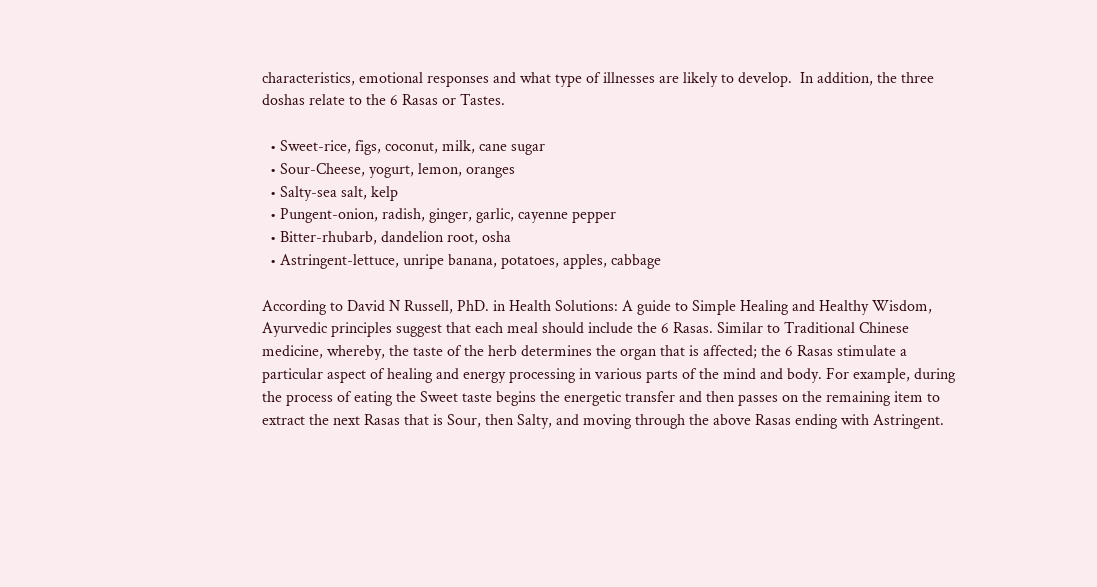characteristics, emotional responses and what type of illnesses are likely to develop.  In addition, the three doshas relate to the 6 Rasas or Tastes.

  • Sweet-rice, figs, coconut, milk, cane sugar
  • Sour-Cheese, yogurt, lemon, oranges
  • Salty-sea salt, kelp
  • Pungent-onion, radish, ginger, garlic, cayenne pepper
  • Bitter-rhubarb, dandelion root, osha
  • Astringent-lettuce, unripe banana, potatoes, apples, cabbage

According to David N Russell, PhD. in Health Solutions: A guide to Simple Healing and Healthy Wisdom, Ayurvedic principles suggest that each meal should include the 6 Rasas. Similar to Traditional Chinese medicine, whereby, the taste of the herb determines the organ that is affected; the 6 Rasas stimulate a particular aspect of healing and energy processing in various parts of the mind and body. For example, during the process of eating the Sweet taste begins the energetic transfer and then passes on the remaining item to extract the next Rasas that is Sour, then Salty, and moving through the above Rasas ending with Astringent.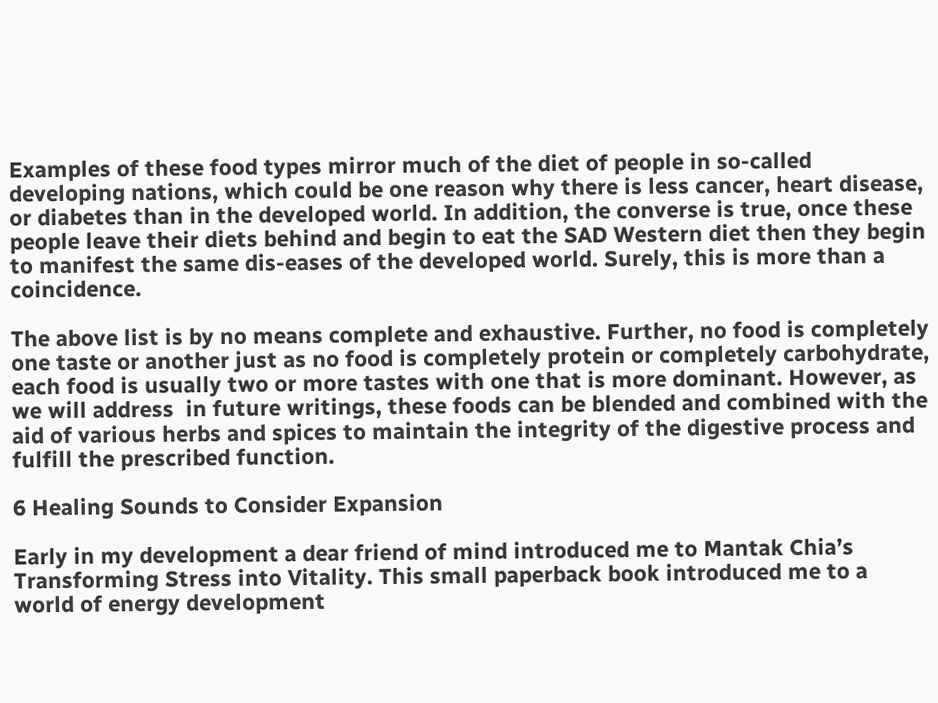Examples of these food types mirror much of the diet of people in so-called developing nations, which could be one reason why there is less cancer, heart disease, or diabetes than in the developed world. In addition, the converse is true, once these people leave their diets behind and begin to eat the SAD Western diet then they begin to manifest the same dis-eases of the developed world. Surely, this is more than a coincidence.

The above list is by no means complete and exhaustive. Further, no food is completely one taste or another just as no food is completely protein or completely carbohydrate, each food is usually two or more tastes with one that is more dominant. However, as we will address  in future writings, these foods can be blended and combined with the aid of various herbs and spices to maintain the integrity of the digestive process and fulfill the prescribed function.

6 Healing Sounds to Consider Expansion

Early in my development a dear friend of mind introduced me to Mantak Chia’s Transforming Stress into Vitality. This small paperback book introduced me to a world of energy development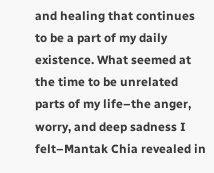and healing that continues to be a part of my daily existence. What seemed at the time to be unrelated parts of my life–the anger, worry, and deep sadness I felt–Mantak Chia revealed in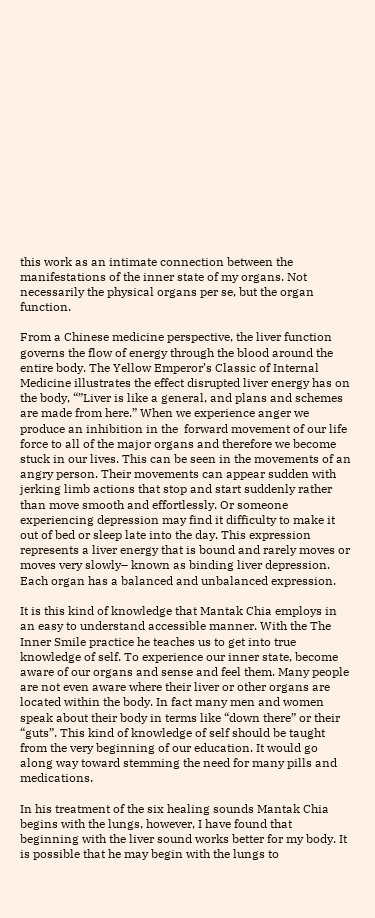this work as an intimate connection between the manifestations of the inner state of my organs. Not necessarily the physical organs per se, but the organ function.

From a Chinese medicine perspective, the liver function governs the flow of energy through the blood around the  entire body. The Yellow Emperor’s Classic of Internal Medicine illustrates the effect disrupted liver energy has on the body, “”Liver is like a general, and plans and schemes are made from here.” When we experience anger we produce an inhibition in the  forward movement of our life force to all of the major organs and therefore we become stuck in our lives. This can be seen in the movements of an angry person. Their movements can appear sudden with jerking limb actions that stop and start suddenly rather than move smooth and effortlessly. Or someone experiencing depression may find it difficulty to make it out of bed or sleep late into the day. This expression represents a liver energy that is bound and rarely moves or moves very slowly– known as binding liver depression. Each organ has a balanced and unbalanced expression.

It is this kind of knowledge that Mantak Chia employs in an easy to understand accessible manner. With the The Inner Smile practice he teaches us to get into true knowledge of self. To experience our inner state, become aware of our organs and sense and feel them. Many people are not even aware where their liver or other organs are located within the body. In fact many men and women speak about their body in terms like “down there” or their “guts”. This kind of knowledge of self should be taught from the very beginning of our education. It would go along way toward stemming the need for many pills and medications.

In his treatment of the six healing sounds Mantak Chia begins with the lungs, however, I have found that beginning with the liver sound works better for my body. It is possible that he may begin with the lungs to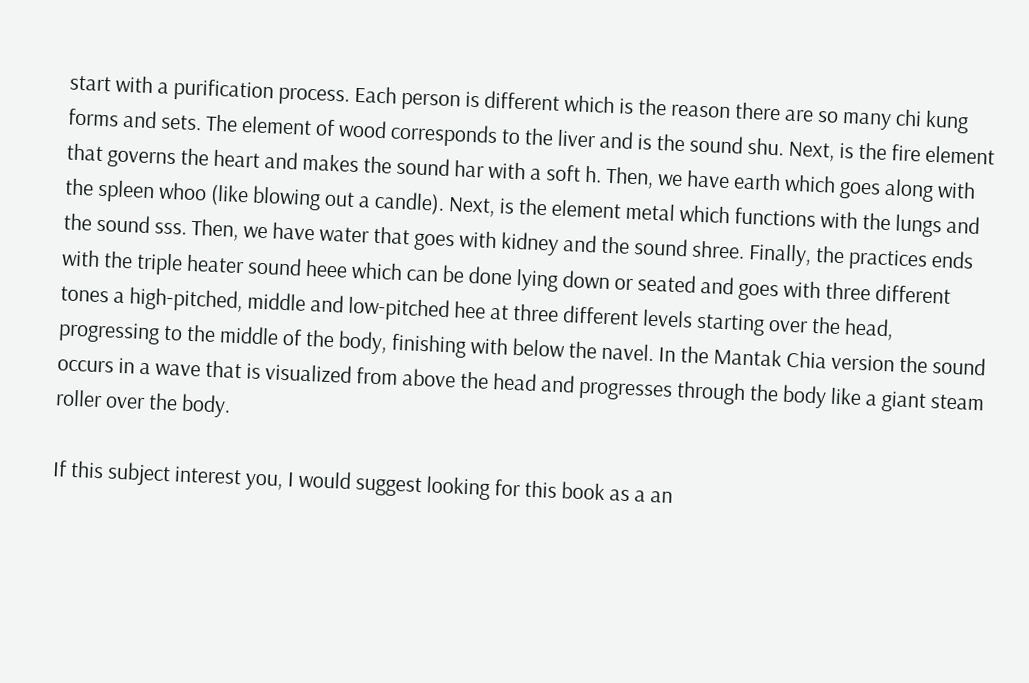start with a purification process. Each person is different which is the reason there are so many chi kung forms and sets. The element of wood corresponds to the liver and is the sound shu. Next, is the fire element that governs the heart and makes the sound har with a soft h. Then, we have earth which goes along with the spleen whoo (like blowing out a candle). Next, is the element metal which functions with the lungs and the sound sss. Then, we have water that goes with kidney and the sound shree. Finally, the practices ends with the triple heater sound heee which can be done lying down or seated and goes with three different tones a high-pitched, middle and low-pitched hee at three different levels starting over the head, progressing to the middle of the body, finishing with below the navel. In the Mantak Chia version the sound occurs in a wave that is visualized from above the head and progresses through the body like a giant steam roller over the body.

If this subject interest you, I would suggest looking for this book as a an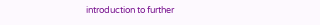introduction to further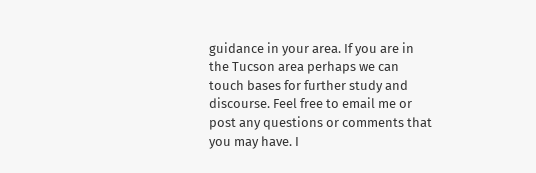guidance in your area. If you are in the Tucson area perhaps we can touch bases for further study and discourse. Feel free to email me or post any questions or comments that you may have. I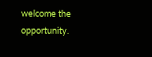welcome the opportunity.